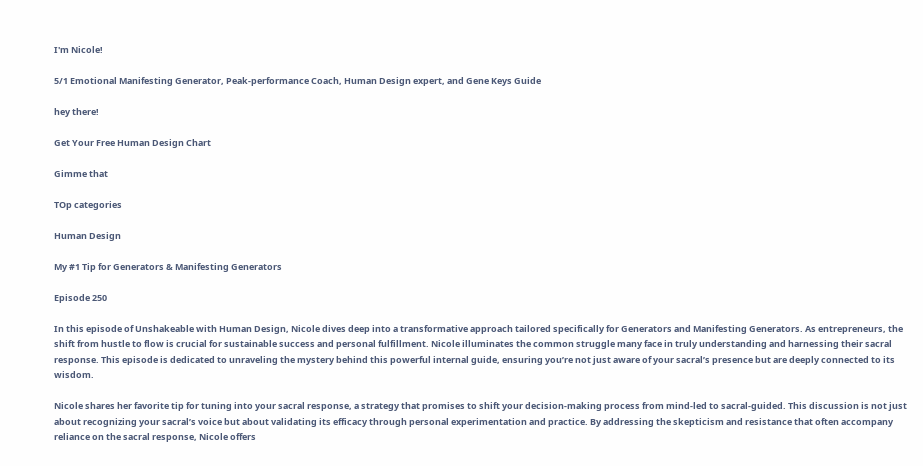I'm Nicole!

5/1 Emotional Manifesting Generator, Peak-performance Coach, Human Design expert, and Gene Keys Guide

hey there!

Get Your Free Human Design Chart

Gimme that

TOp categories

Human Design

My #1 Tip for Generators & Manifesting Generators

Episode 250

In this episode of Unshakeable with Human Design, Nicole dives deep into a transformative approach tailored specifically for Generators and Manifesting Generators. As entrepreneurs, the shift from hustle to flow is crucial for sustainable success and personal fulfillment. Nicole illuminates the common struggle many face in truly understanding and harnessing their sacral response. This episode is dedicated to unraveling the mystery behind this powerful internal guide, ensuring you’re not just aware of your sacral’s presence but are deeply connected to its wisdom.

Nicole shares her favorite tip for tuning into your sacral response, a strategy that promises to shift your decision-making process from mind-led to sacral-guided. This discussion is not just about recognizing your sacral’s voice but about validating its efficacy through personal experimentation and practice. By addressing the skepticism and resistance that often accompany reliance on the sacral response, Nicole offers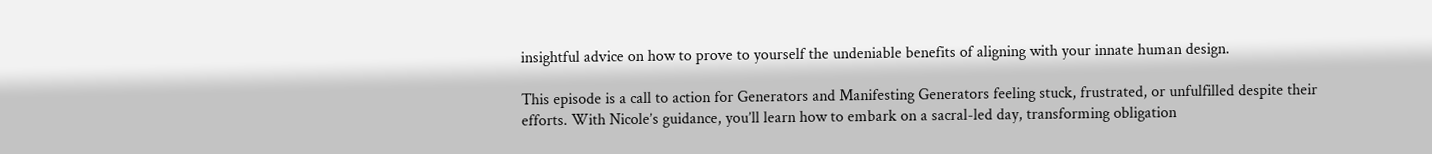insightful advice on how to prove to yourself the undeniable benefits of aligning with your innate human design.

This episode is a call to action for Generators and Manifesting Generators feeling stuck, frustrated, or unfulfilled despite their efforts. With Nicole’s guidance, you’ll learn how to embark on a sacral-led day, transforming obligation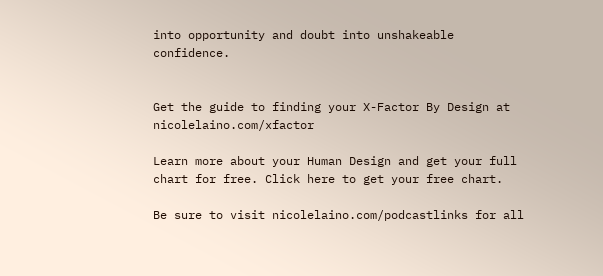into opportunity and doubt into unshakeable confidence.


Get the guide to finding your X-Factor By Design at nicolelaino.com/xfactor

Learn more about your Human Design and get your full chart for free. Click here to get your free chart.

Be sure to visit nicolelaino.com/podcastlinks for all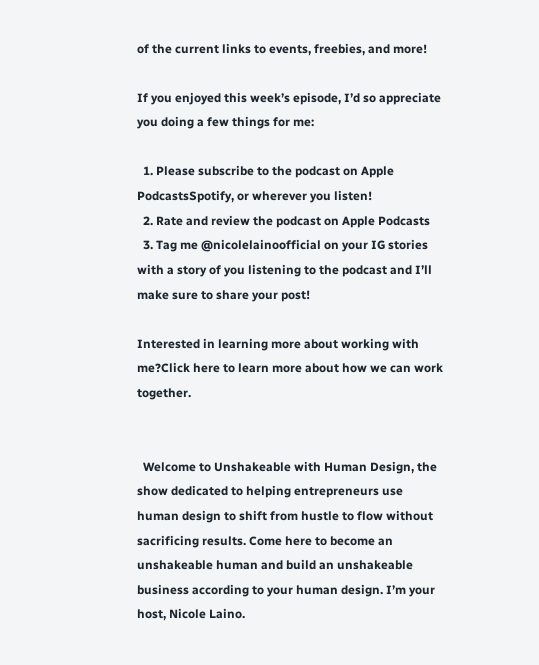of the current links to events, freebies, and more!

If you enjoyed this week’s episode, I’d so appreciate you doing a few things for me:

  1. Please subscribe to the podcast on Apple PodcastsSpotify, or wherever you listen!
  2. Rate and review the podcast on Apple Podcasts
  3. Tag me @nicolelainoofficial on your IG stories with a story of you listening to the podcast and I’ll make sure to share your post!

Interested in learning more about working with me?Click here to learn more about how we can work together.


  Welcome to Unshakeable with Human Design, the show dedicated to helping entrepreneurs use human design to shift from hustle to flow without sacrificing results. Come here to become an unshakeable human and build an unshakeable business according to your human design. I’m your host, Nicole Laino.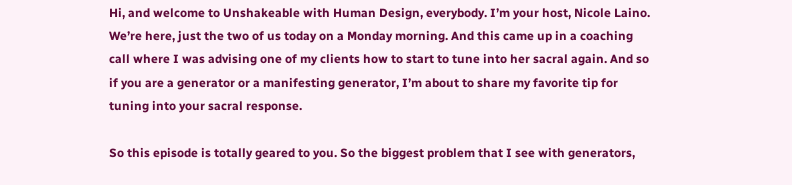Hi, and welcome to Unshakeable with Human Design, everybody. I’m your host, Nicole Laino. We’re here, just the two of us today on a Monday morning. And this came up in a coaching call where I was advising one of my clients how to start to tune into her sacral again. And so if you are a generator or a manifesting generator, I’m about to share my favorite tip for tuning into your sacral response.

So this episode is totally geared to you. So the biggest problem that I see with generators,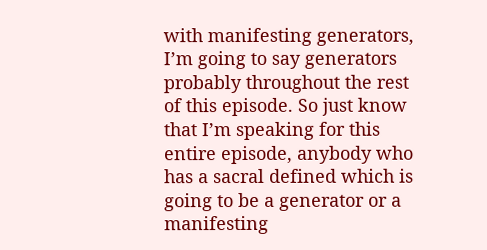with manifesting generators, I’m going to say generators probably throughout the rest of this episode. So just know that I’m speaking for this entire episode, anybody who has a sacral defined which is going to be a generator or a manifesting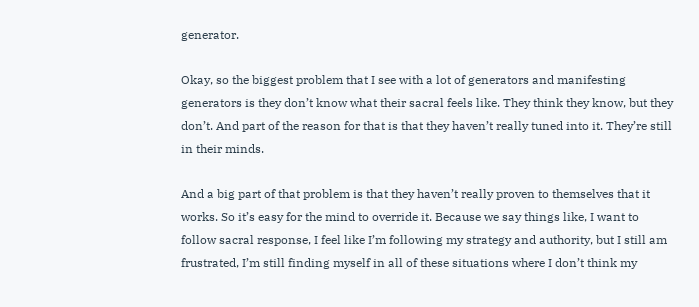generator.

Okay, so the biggest problem that I see with a lot of generators and manifesting generators is they don’t know what their sacral feels like. They think they know, but they don’t. And part of the reason for that is that they haven’t really tuned into it. They’re still in their minds.

And a big part of that problem is that they haven’t really proven to themselves that it works. So it’s easy for the mind to override it. Because we say things like, I want to follow sacral response, I feel like I’m following my strategy and authority, but I still am frustrated, I’m still finding myself in all of these situations where I don’t think my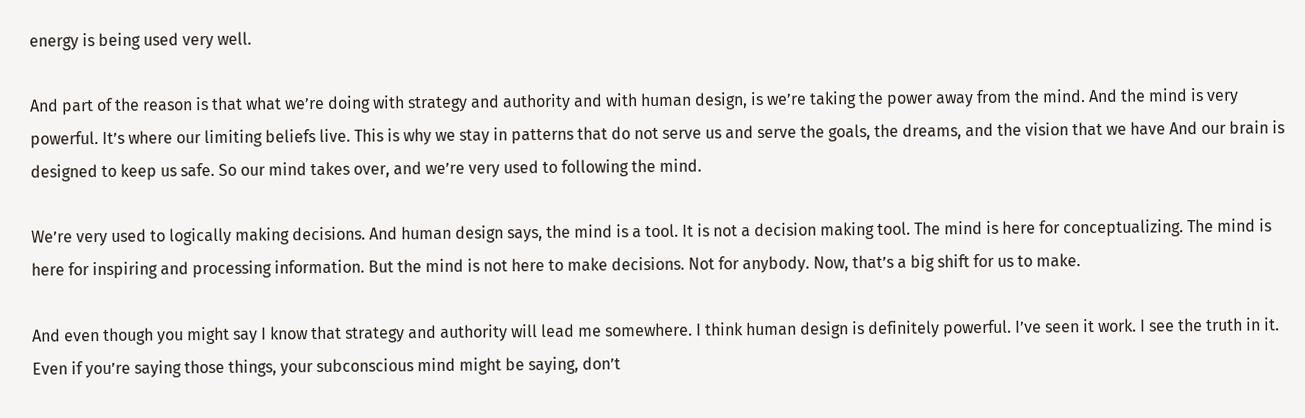energy is being used very well.

And part of the reason is that what we’re doing with strategy and authority and with human design, is we’re taking the power away from the mind. And the mind is very powerful. It’s where our limiting beliefs live. This is why we stay in patterns that do not serve us and serve the goals, the dreams, and the vision that we have And our brain is designed to keep us safe. So our mind takes over, and we’re very used to following the mind.

We’re very used to logically making decisions. And human design says, the mind is a tool. It is not a decision making tool. The mind is here for conceptualizing. The mind is here for inspiring and processing information. But the mind is not here to make decisions. Not for anybody. Now, that’s a big shift for us to make.

And even though you might say I know that strategy and authority will lead me somewhere. I think human design is definitely powerful. I’ve seen it work. I see the truth in it. Even if you’re saying those things, your subconscious mind might be saying, don’t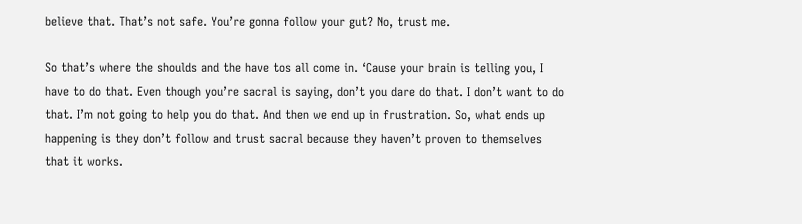believe that. That’s not safe. You’re gonna follow your gut? No, trust me.

So that’s where the shoulds and the have tos all come in. ‘Cause your brain is telling you, I have to do that. Even though you’re sacral is saying, don’t you dare do that. I don’t want to do that. I’m not going to help you do that. And then we end up in frustration. So, what ends up happening is they don’t follow and trust sacral because they haven’t proven to themselves that it works.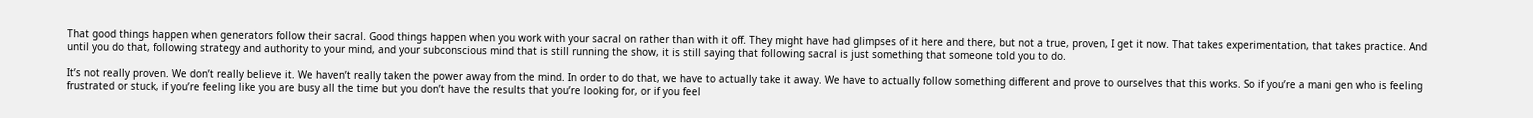That good things happen when generators follow their sacral. Good things happen when you work with your sacral on rather than with it off. They might have had glimpses of it here and there, but not a true, proven, I get it now. That takes experimentation, that takes practice. And until you do that, following strategy and authority to your mind, and your subconscious mind that is still running the show, it is still saying that following sacral is just something that someone told you to do.

It’s not really proven. We don’t really believe it. We haven’t really taken the power away from the mind. In order to do that, we have to actually take it away. We have to actually follow something different and prove to ourselves that this works. So if you’re a mani gen who is feeling frustrated or stuck, if you’re feeling like you are busy all the time but you don’t have the results that you’re looking for, or if you feel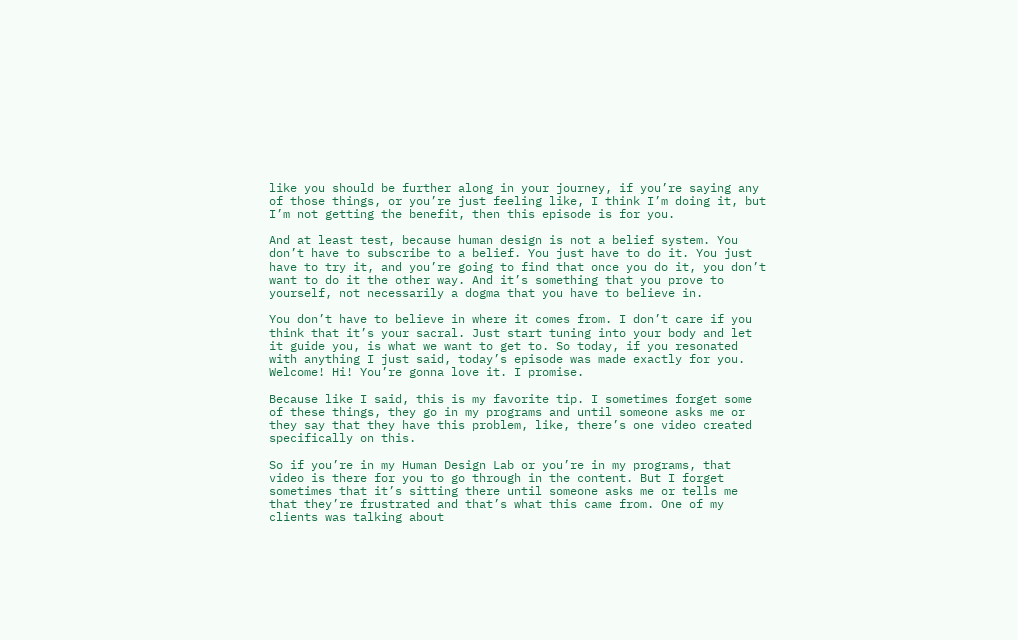like you should be further along in your journey, if you’re saying any of those things, or you’re just feeling like, I think I’m doing it, but I’m not getting the benefit, then this episode is for you.

And at least test, because human design is not a belief system. You don’t have to subscribe to a belief. You just have to do it. You just have to try it, and you’re going to find that once you do it, you don’t want to do it the other way. And it’s something that you prove to yourself, not necessarily a dogma that you have to believe in.

You don’t have to believe in where it comes from. I don’t care if you think that it’s your sacral. Just start tuning into your body and let it guide you, is what we want to get to. So today, if you resonated with anything I just said, today’s episode was made exactly for you. Welcome! Hi! You’re gonna love it. I promise.

Because like I said, this is my favorite tip. I sometimes forget some of these things, they go in my programs and until someone asks me or they say that they have this problem, like, there’s one video created specifically on this.

So if you’re in my Human Design Lab or you’re in my programs, that video is there for you to go through in the content. But I forget sometimes that it’s sitting there until someone asks me or tells me that they’re frustrated and that’s what this came from. One of my clients was talking about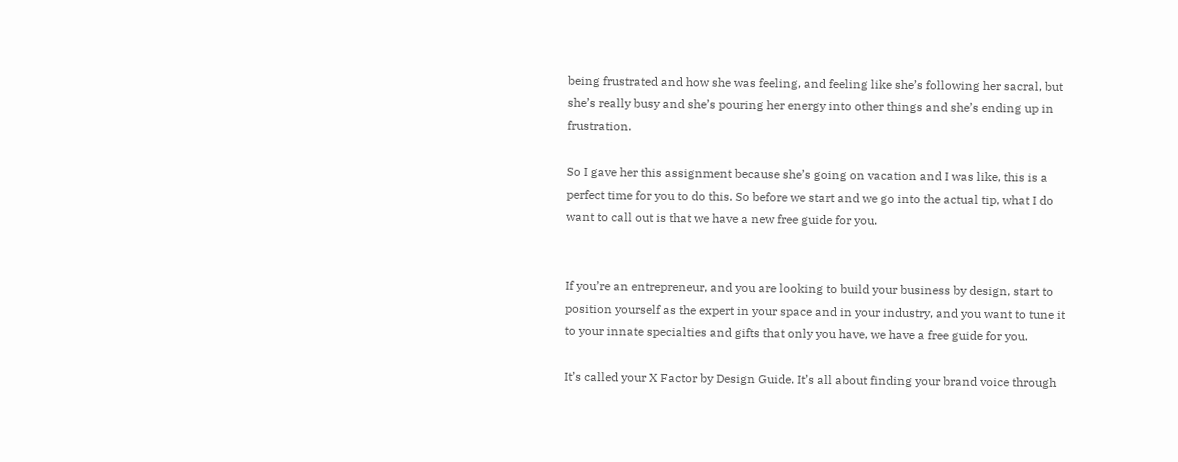being frustrated and how she was feeling, and feeling like she’s following her sacral, but she’s really busy and she’s pouring her energy into other things and she’s ending up in frustration.

So I gave her this assignment because she’s going on vacation and I was like, this is a perfect time for you to do this. So before we start and we go into the actual tip, what I do want to call out is that we have a new free guide for you.


If you’re an entrepreneur, and you are looking to build your business by design, start to position yourself as the expert in your space and in your industry, and you want to tune it to your innate specialties and gifts that only you have, we have a free guide for you.

It’s called your X Factor by Design Guide. It’s all about finding your brand voice through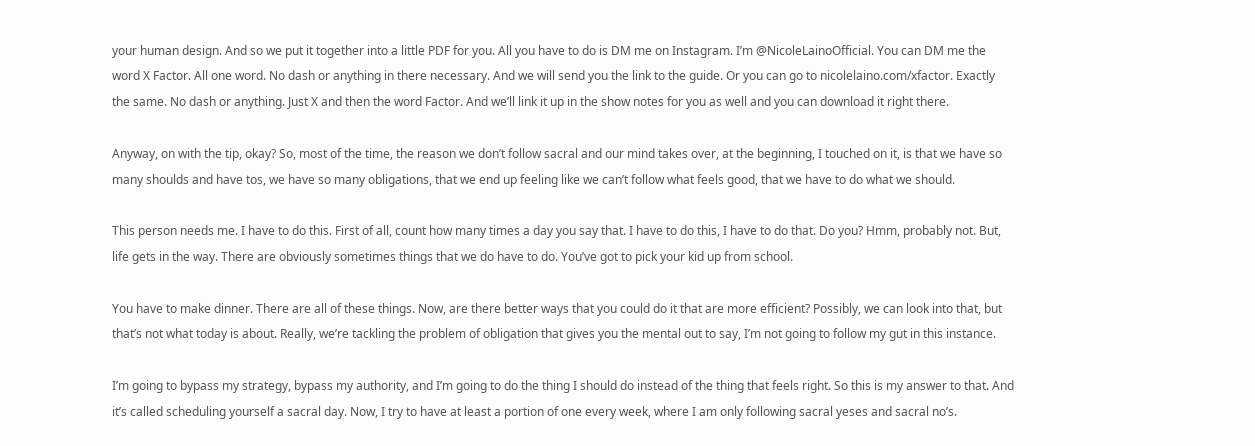your human design. And so we put it together into a little PDF for you. All you have to do is DM me on Instagram. I’m @NicoleLainoOfficial. You can DM me the word X Factor. All one word. No dash or anything in there necessary. And we will send you the link to the guide. Or you can go to nicolelaino.com/xfactor. Exactly the same. No dash or anything. Just X and then the word Factor. And we’ll link it up in the show notes for you as well and you can download it right there.

Anyway, on with the tip, okay? So, most of the time, the reason we don’t follow sacral and our mind takes over, at the beginning, I touched on it, is that we have so many shoulds and have tos, we have so many obligations, that we end up feeling like we can’t follow what feels good, that we have to do what we should.

This person needs me. I have to do this. First of all, count how many times a day you say that. I have to do this, I have to do that. Do you? Hmm, probably not. But, life gets in the way. There are obviously sometimes things that we do have to do. You’ve got to pick your kid up from school.

You have to make dinner. There are all of these things. Now, are there better ways that you could do it that are more efficient? Possibly, we can look into that, but that’s not what today is about. Really, we’re tackling the problem of obligation that gives you the mental out to say, I’m not going to follow my gut in this instance.

I’m going to bypass my strategy, bypass my authority, and I’m going to do the thing I should do instead of the thing that feels right. So this is my answer to that. And it’s called scheduling yourself a sacral day. Now, I try to have at least a portion of one every week, where I am only following sacral yeses and sacral no’s.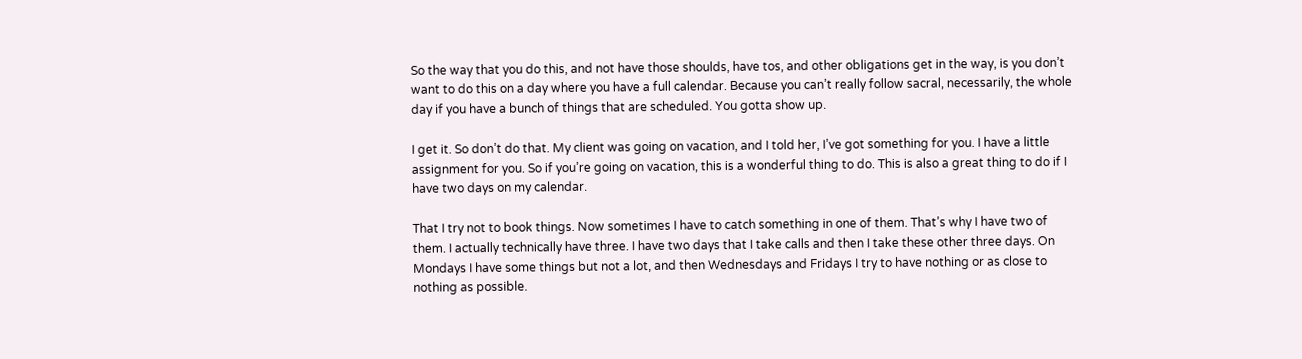So the way that you do this, and not have those shoulds, have tos, and other obligations get in the way, is you don’t want to do this on a day where you have a full calendar. Because you can’t really follow sacral, necessarily, the whole day if you have a bunch of things that are scheduled. You gotta show up.

I get it. So don’t do that. My client was going on vacation, and I told her, I’ve got something for you. I have a little assignment for you. So if you’re going on vacation, this is a wonderful thing to do. This is also a great thing to do if I have two days on my calendar.

That I try not to book things. Now sometimes I have to catch something in one of them. That’s why I have two of them. I actually technically have three. I have two days that I take calls and then I take these other three days. On Mondays I have some things but not a lot, and then Wednesdays and Fridays I try to have nothing or as close to nothing as possible.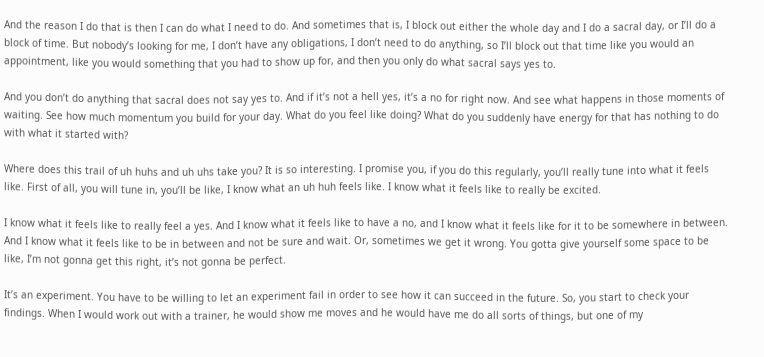And the reason I do that is then I can do what I need to do. And sometimes that is, I block out either the whole day and I do a sacral day, or I’ll do a block of time. But nobody’s looking for me, I don’t have any obligations, I don’t need to do anything, so I’ll block out that time like you would an appointment, like you would something that you had to show up for, and then you only do what sacral says yes to.

And you don’t do anything that sacral does not say yes to. And if it’s not a hell yes, it’s a no for right now. And see what happens in those moments of waiting. See how much momentum you build for your day. What do you feel like doing? What do you suddenly have energy for that has nothing to do with what it started with?

Where does this trail of uh huhs and uh uhs take you? It is so interesting. I promise you, if you do this regularly, you’ll really tune into what it feels like. First of all, you will tune in, you’ll be like, I know what an uh huh feels like. I know what it feels like to really be excited.

I know what it feels like to really feel a yes. And I know what it feels like to have a no, and I know what it feels like for it to be somewhere in between. And I know what it feels like to be in between and not be sure and wait. Or, sometimes we get it wrong. You gotta give yourself some space to be like, I’m not gonna get this right, it’s not gonna be perfect.

It’s an experiment. You have to be willing to let an experiment fail in order to see how it can succeed in the future. So, you start to check your findings. When I would work out with a trainer, he would show me moves and he would have me do all sorts of things, but one of my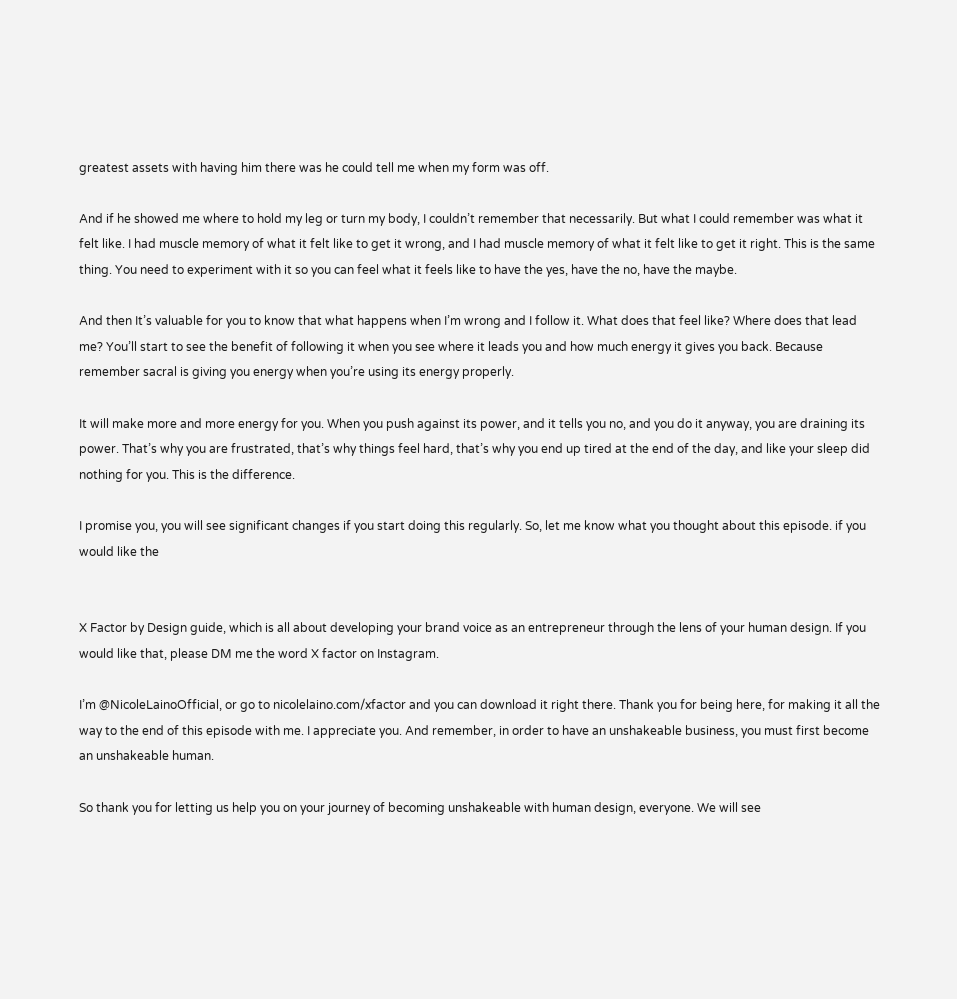greatest assets with having him there was he could tell me when my form was off.

And if he showed me where to hold my leg or turn my body, I couldn’t remember that necessarily. But what I could remember was what it felt like. I had muscle memory of what it felt like to get it wrong, and I had muscle memory of what it felt like to get it right. This is the same thing. You need to experiment with it so you can feel what it feels like to have the yes, have the no, have the maybe.

And then It’s valuable for you to know that what happens when I’m wrong and I follow it. What does that feel like? Where does that lead me? You’ll start to see the benefit of following it when you see where it leads you and how much energy it gives you back. Because remember sacral is giving you energy when you’re using its energy properly.

It will make more and more energy for you. When you push against its power, and it tells you no, and you do it anyway, you are draining its power. That’s why you are frustrated, that’s why things feel hard, that’s why you end up tired at the end of the day, and like your sleep did nothing for you. This is the difference.

I promise you, you will see significant changes if you start doing this regularly. So, let me know what you thought about this episode. if you would like the


X Factor by Design guide, which is all about developing your brand voice as an entrepreneur through the lens of your human design. If you would like that, please DM me the word X factor on Instagram.

I’m @NicoleLainoOfficial, or go to nicolelaino.com/xfactor and you can download it right there. Thank you for being here, for making it all the way to the end of this episode with me. I appreciate you. And remember, in order to have an unshakeable business, you must first become an unshakeable human.

So thank you for letting us help you on your journey of becoming unshakeable with human design, everyone. We will see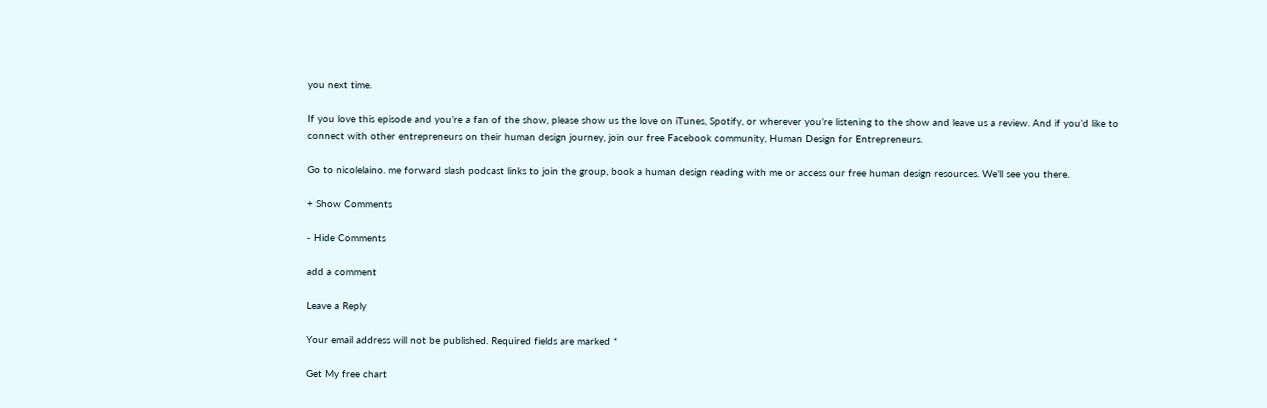you next time.

If you love this episode and you’re a fan of the show, please show us the love on iTunes, Spotify, or wherever you’re listening to the show and leave us a review. And if you’d like to connect with other entrepreneurs on their human design journey, join our free Facebook community, Human Design for Entrepreneurs.

Go to nicolelaino. me forward slash podcast links to join the group, book a human design reading with me or access our free human design resources. We’ll see you there.

+ Show Comments

- Hide Comments

add a comment

Leave a Reply

Your email address will not be published. Required fields are marked *

Get My free chart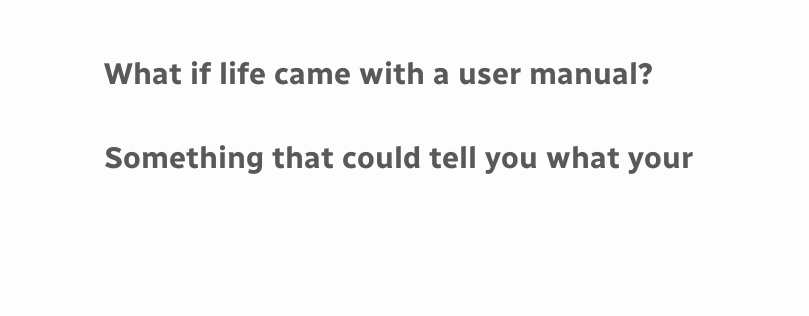What if life came with a user manual?

Something that could tell you what your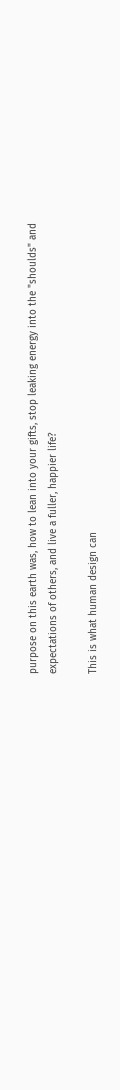purpose on this earth was, how to lean into your gifts, stop leaking energy into the "shoulds" and expectations of others, and live a fuller, happier life?

This is what human design can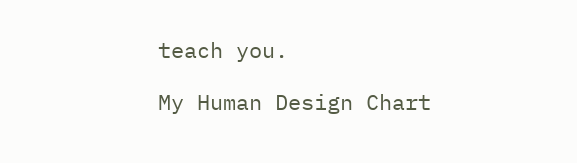teach you.

My Human Design Chart